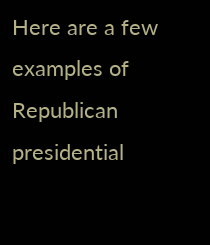Here are a few examples of Republican presidential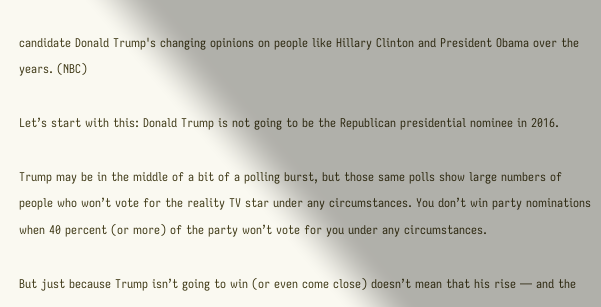candidate Donald Trump's changing opinions on people like Hillary Clinton and President Obama over the years. (NBC)

Let’s start with this: Donald Trump is not going to be the Republican presidential nominee in 2016.

Trump may be in the middle of a bit of a polling burst, but those same polls show large numbers of people who won’t vote for the reality TV star under any circumstances. You don’t win party nominations when 40 percent (or more) of the party won’t vote for you under any circumstances.

But just because Trump isn’t going to win (or even come close) doesn’t mean that his rise — and the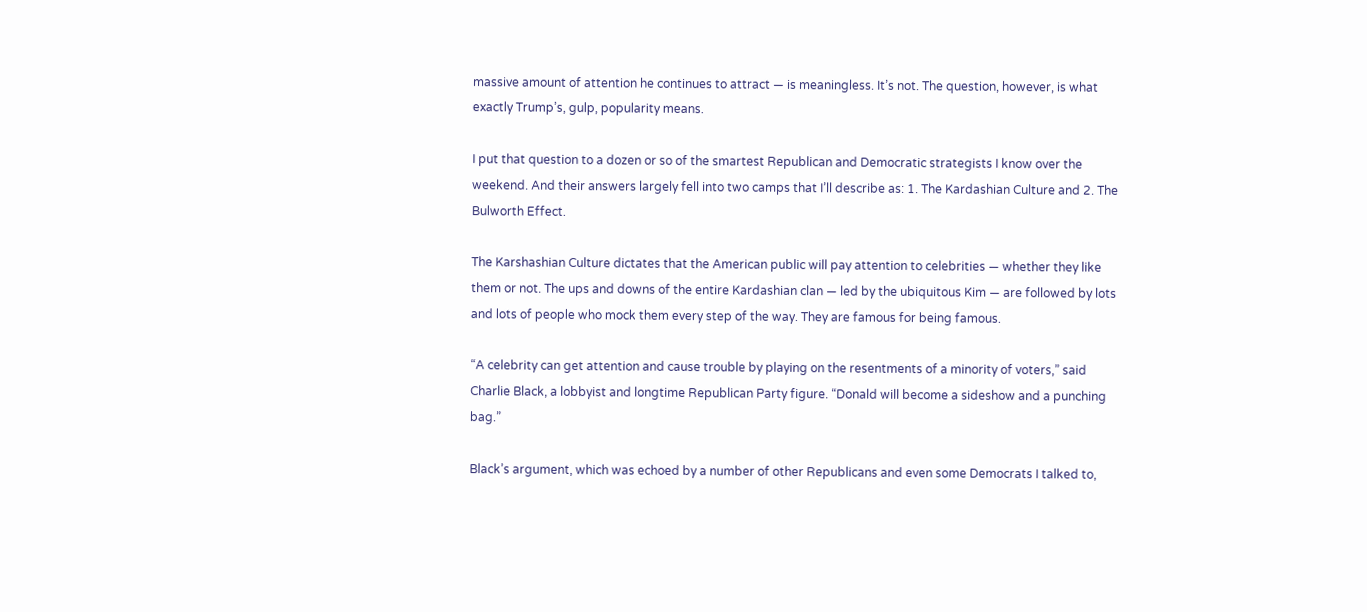massive amount of attention he continues to attract — is meaningless. It’s not. The question, however, is what exactly Trump’s, gulp, popularity means.

I put that question to a dozen or so of the smartest Republican and Democratic strategists I know over the weekend. And their answers largely fell into two camps that I’ll describe as: 1. The Kardashian Culture and 2. The Bulworth Effect.

The Karshashian Culture dictates that the American public will pay attention to celebrities — whether they like them or not. The ups and downs of the entire Kardashian clan — led by the ubiquitous Kim — are followed by lots and lots of people who mock them every step of the way. They are famous for being famous.

“A celebrity can get attention and cause trouble by playing on the resentments of a minority of voters,” said Charlie Black, a lobbyist and longtime Republican Party figure. “Donald will become a sideshow and a punching bag.”

Black’s argument, which was echoed by a number of other Republicans and even some Democrats I talked to,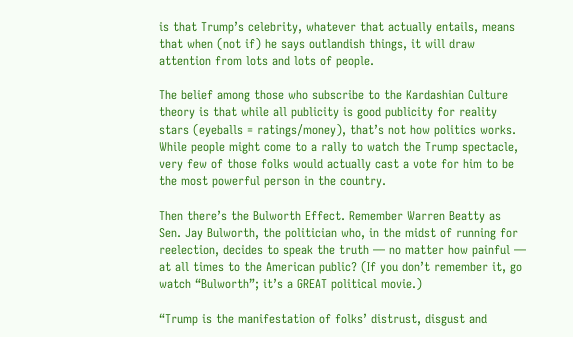is that Trump’s celebrity, whatever that actually entails, means that when (not if) he says outlandish things, it will draw attention from lots and lots of people.

The belief among those who subscribe to the Kardashian Culture theory is that while all publicity is good publicity for reality stars (eyeballs = ratings/money), that’s not how politics works. While people might come to a rally to watch the Trump spectacle, very few of those folks would actually cast a vote for him to be the most powerful person in the country.

Then there’s the Bulworth Effect. Remember Warren Beatty as Sen. Jay Bulworth, the politician who, in the midst of running for reelection, decides to speak the truth — no matter how painful — at all times to the American public? (If you don’t remember it, go watch “Bulworth”; it’s a GREAT political movie.)

“Trump is the manifestation of folks’ distrust, disgust and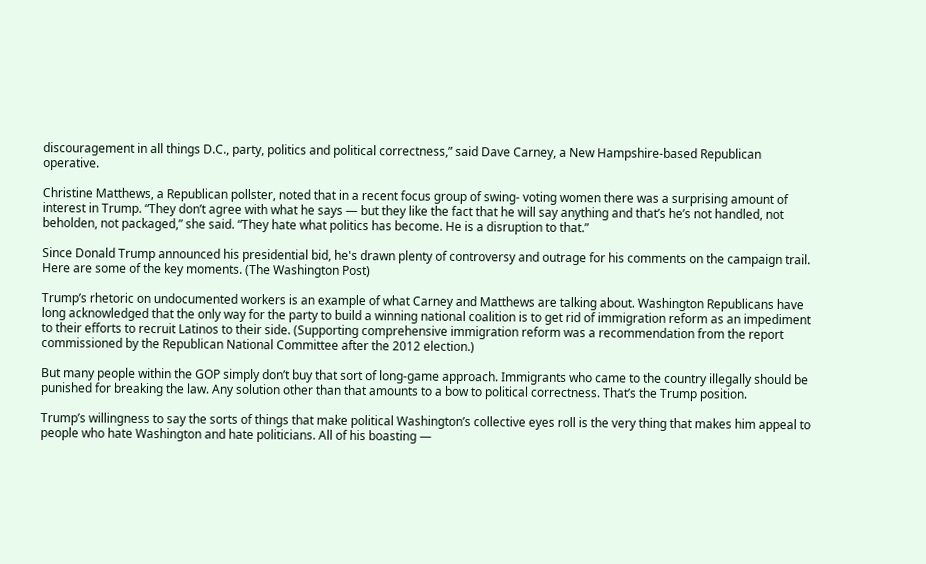discouragement in all things D.C., party, politics and political correctness,” said Dave Carney, a New Hampshire-based Republican operative.

Christine Matthews, a Republican pollster, noted that in a recent focus group of swing- voting women there was a surprising amount of interest in Trump. “They don’t agree with what he says — but they like the fact that he will say anything and that’s he’s not handled, not beholden, not packaged,” she said. “They hate what politics has become. He is a disruption to that.”

Since Donald Trump announced his presidential bid, he's drawn plenty of controversy and outrage for his comments on the campaign trail. Here are some of the key moments. (The Washington Post)

Trump’s rhetoric on undocumented workers is an example of what Carney and Matthews are talking about. Washington Republicans have long acknowledged that the only way for the party to build a winning national coalition is to get rid of immigration reform as an impediment to their efforts to recruit Latinos to their side. (Supporting comprehensive immigration reform was a recommendation from the report commissioned by the Republican National Committee after the 2012 election.)

But many people within the GOP simply don’t buy that sort of long-game approach. Immigrants who came to the country illegally should be punished for breaking the law. Any solution other than that amounts to a bow to political correctness. That’s the Trump position.

Trump’s willingness to say the sorts of things that make political Washington’s collective eyes roll is the very thing that makes him appeal to people who hate Washington and hate politicians. All of his boasting —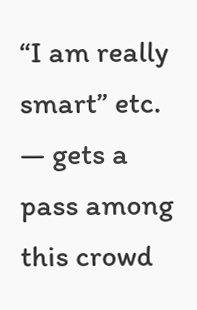“I am really smart” etc. — gets a pass among this crowd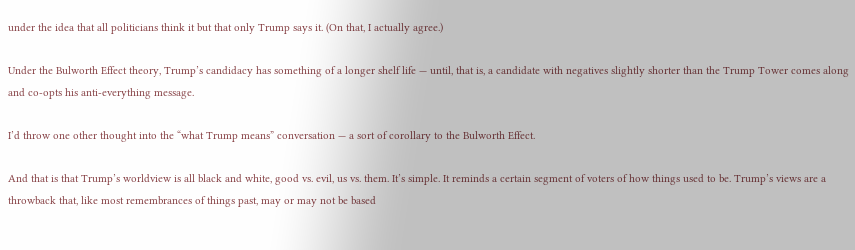under the idea that all politicians think it but that only Trump says it. (On that, I actually agree.)

Under the Bulworth Effect theory, Trump’s candidacy has something of a longer shelf life — until, that is, a candidate with negatives slightly shorter than the Trump Tower comes along and co-opts his anti-everything message.

I’d throw one other thought into the “what Trump means” conversation — a sort of corollary to the Bulworth Effect.

And that is that Trump’s worldview is all black and white, good vs. evil, us vs. them. It’s simple. It reminds a certain segment of voters of how things used to be. Trump’s views are a throwback that, like most remembrances of things past, may or may not be based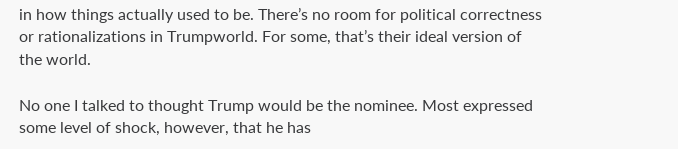in how things actually used to be. There’s no room for political correctness or rationalizations in Trumpworld. For some, that’s their ideal version of the world.

No one I talked to thought Trump would be the nominee. Most expressed some level of shock, however, that he has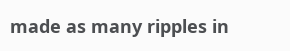made as many ripples in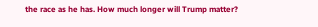the race as he has. How much longer will Trump matter?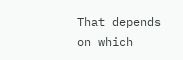That depends on which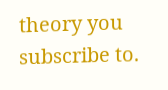theory you subscribe to.